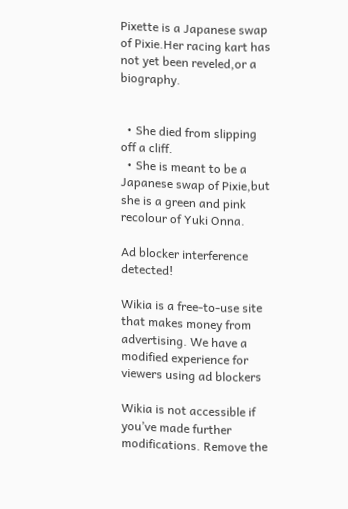Pixette is a Japanese swap of Pixie.Her racing kart has not yet been reveled,or a biography.


  • She died from slipping off a cliff.
  • She is meant to be a Japanese swap of Pixie,but she is a green and pink recolour of Yuki Onna.

Ad blocker interference detected!

Wikia is a free-to-use site that makes money from advertising. We have a modified experience for viewers using ad blockers

Wikia is not accessible if you’ve made further modifications. Remove the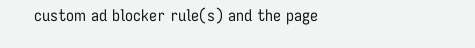custom ad blocker rule(s) and the page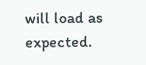will load as expected.